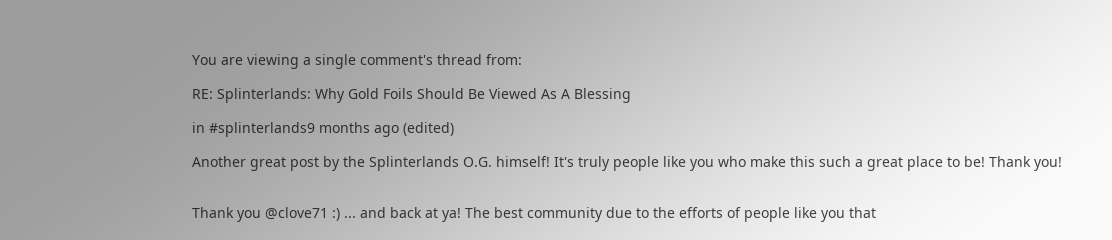You are viewing a single comment's thread from:

RE: Splinterlands: Why Gold Foils Should Be Viewed As A Blessing

in #splinterlands9 months ago (edited)

Another great post by the Splinterlands O.G. himself! It's truly people like you who make this such a great place to be! Thank you!


Thank you @clove71 :) ... and back at ya! The best community due to the efforts of people like you that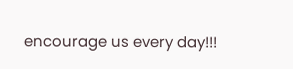encourage us every day!!!